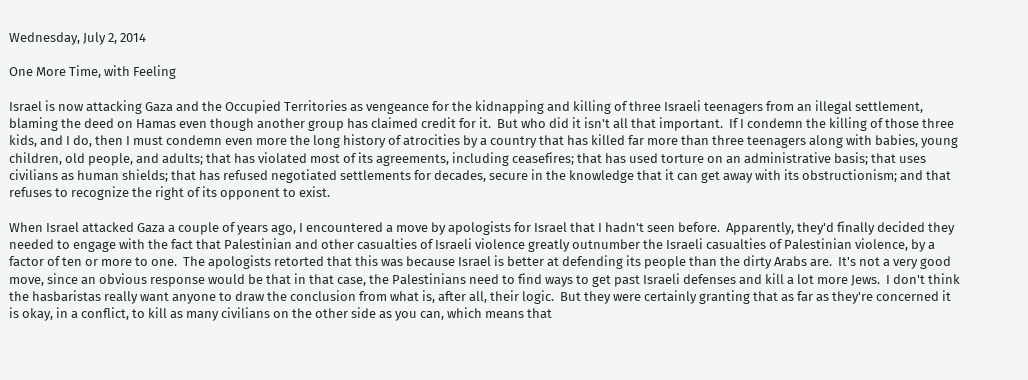Wednesday, July 2, 2014

One More Time, with Feeling

Israel is now attacking Gaza and the Occupied Territories as vengeance for the kidnapping and killing of three Israeli teenagers from an illegal settlement, blaming the deed on Hamas even though another group has claimed credit for it.  But who did it isn't all that important.  If I condemn the killing of those three kids, and I do, then I must condemn even more the long history of atrocities by a country that has killed far more than three teenagers along with babies, young children, old people, and adults; that has violated most of its agreements, including ceasefires; that has used torture on an administrative basis; that uses civilians as human shields; that has refused negotiated settlements for decades, secure in the knowledge that it can get away with its obstructionism; and that refuses to recognize the right of its opponent to exist.

When Israel attacked Gaza a couple of years ago, I encountered a move by apologists for Israel that I hadn't seen before.  Apparently, they'd finally decided they needed to engage with the fact that Palestinian and other casualties of Israeli violence greatly outnumber the Israeli casualties of Palestinian violence, by a factor of ten or more to one.  The apologists retorted that this was because Israel is better at defending its people than the dirty Arabs are.  It's not a very good move, since an obvious response would be that in that case, the Palestinians need to find ways to get past Israeli defenses and kill a lot more Jews.  I don't think the hasbaristas really want anyone to draw the conclusion from what is, after all, their logic.  But they were certainly granting that as far as they're concerned it is okay, in a conflict, to kill as many civilians on the other side as you can, which means that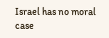Israel has no moral case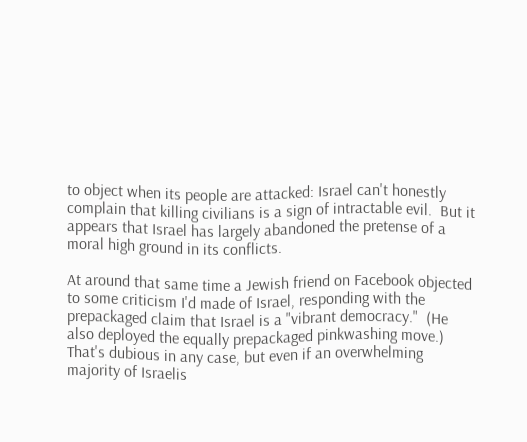to object when its people are attacked: Israel can't honestly complain that killing civilians is a sign of intractable evil.  But it appears that Israel has largely abandoned the pretense of a moral high ground in its conflicts.

At around that same time a Jewish friend on Facebook objected to some criticism I'd made of Israel, responding with the prepackaged claim that Israel is a "vibrant democracy."  (He also deployed the equally prepackaged pinkwashing move.)  That's dubious in any case, but even if an overwhelming majority of Israelis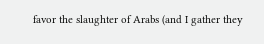favor the slaughter of Arabs (and I gather they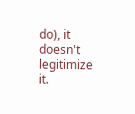do), it doesn't legitimize it.